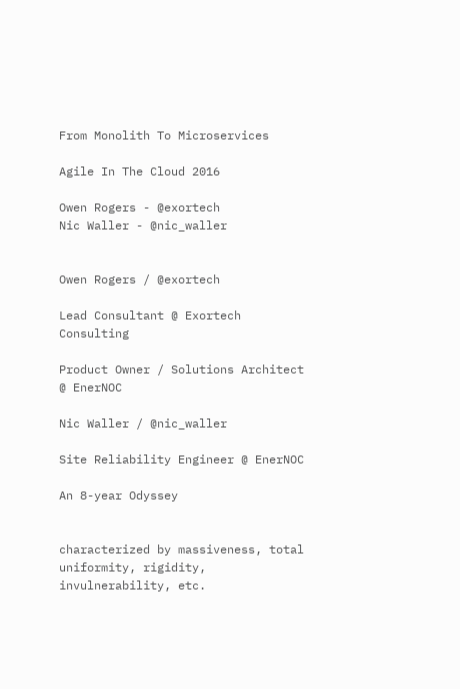From Monolith To Microservices

Agile In The Cloud 2016

Owen Rogers - @exortech
Nic Waller - @nic_waller


Owen Rogers / @exortech

Lead Consultant @ Exortech Consulting

Product Owner / Solutions Architect @ EnerNOC

Nic Waller / @nic_waller

Site Reliability Engineer @ EnerNOC

An 8-year Odyssey


characterized by massiveness, total uniformity, rigidity, invulnerability, etc.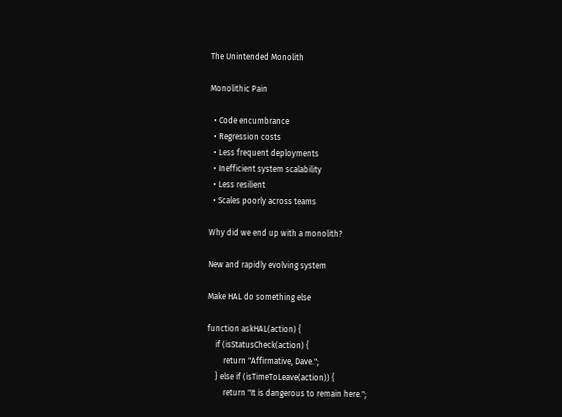The Unintended Monolith

Monolithic Pain

  • Code encumbrance
  • Regression costs
  • Less frequent deployments
  • Inefficient system scalability
  • Less resilient
  • Scales poorly across teams

Why did we end up with a monolith?

New and rapidly evolving system

Make HAL do something else

function askHAL(action) {
    if (isStatusCheck(action) {
        return "Affirmative, Dave.";
    } else if (isTimeToLeave(action)) {
        return "It is dangerous to remain here.";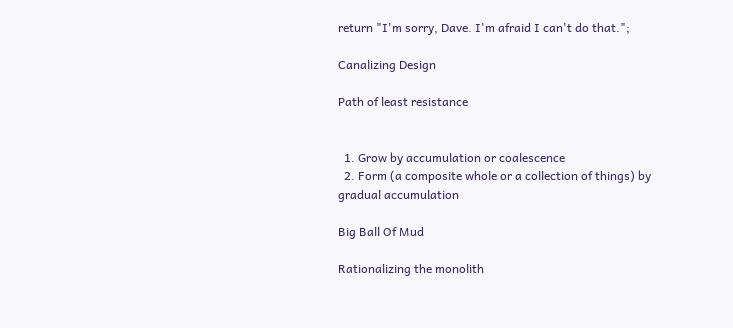return "I'm sorry, Dave. I'm afraid I can't do that.";

Canalizing Design

Path of least resistance


  1. Grow by accumulation or coalescence
  2. Form (a composite whole or a collection of things) by gradual accumulation

Big Ball Of Mud

Rationalizing the monolith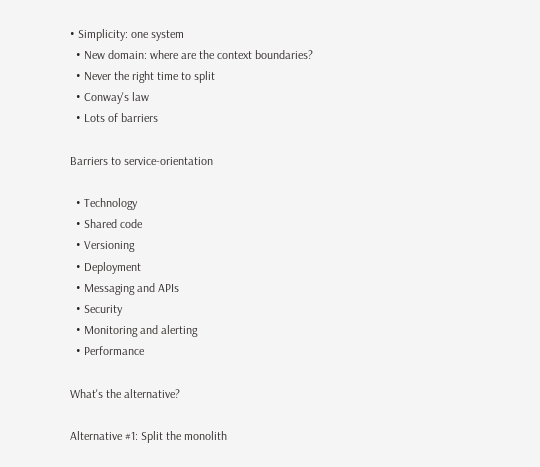• Simplicity: one system
  • New domain: where are the context boundaries?
  • Never the right time to split
  • Conway's law
  • Lots of barriers

Barriers to service-orientation

  • Technology
  • Shared code
  • Versioning
  • Deployment
  • Messaging and APIs
  • Security
  • Monitoring and alerting
  • Performance

What's the alternative?

Alternative #1: Split the monolith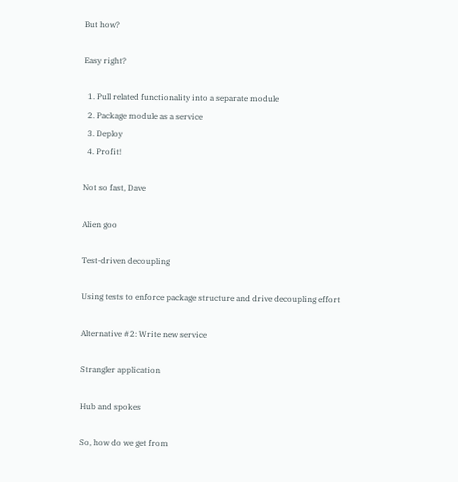But how?

Easy right?

  1. Pull related functionality into a separate module
  2. Package module as a service
  3. Deploy
  4. Profit!

Not so fast, Dave

Alien goo

Test-driven decoupling

Using tests to enforce package structure and drive decoupling effort

Alternative #2: Write new service

Strangler application

Hub and spokes

So, how do we get from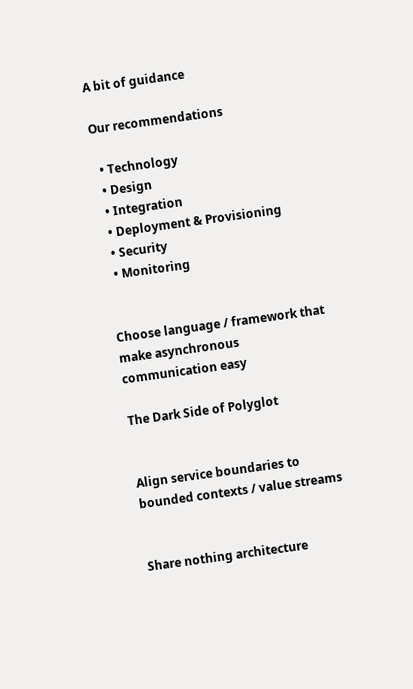A bit of guidance

Our recommendations

  • Technology
  • Design
  • Integration
  • Deployment & Provisioning
  • Security
  • Monitoring


Choose language / framework that make asynchronous communication easy

The Dark Side of Polyglot


Align service boundaries to bounded contexts / value streams


Share nothing architecture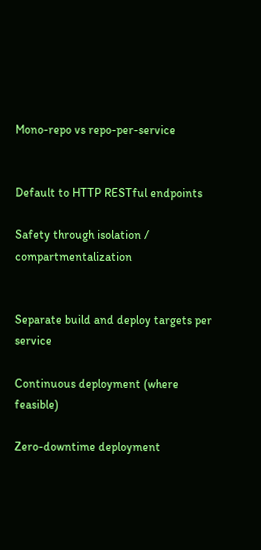Mono-repo vs repo-per-service


Default to HTTP RESTful endpoints

Safety through isolation / compartmentalization


Separate build and deploy targets per service

Continuous deployment (where feasible)

Zero-downtime deployment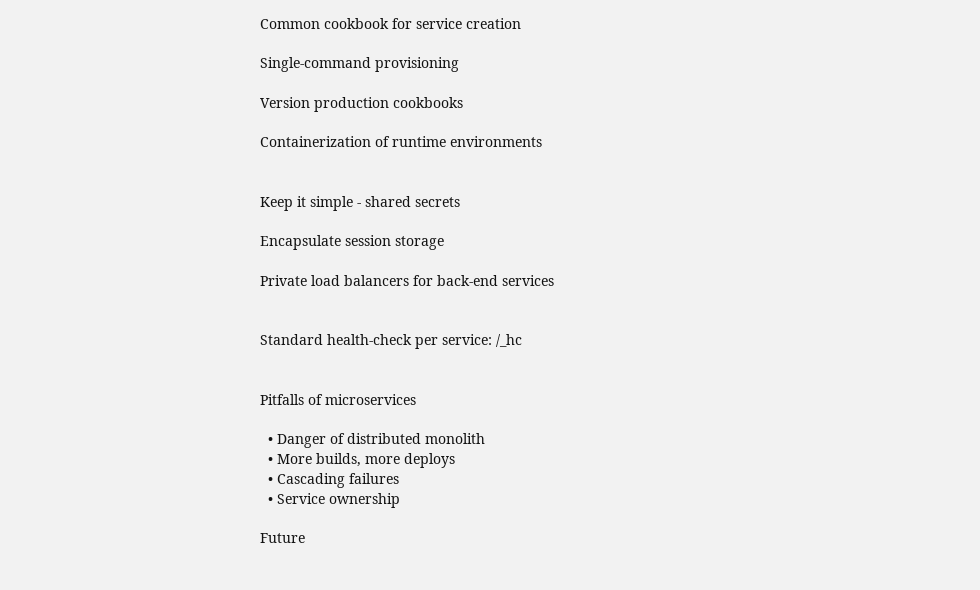Common cookbook for service creation

Single-command provisioning

Version production cookbooks

Containerization of runtime environments


Keep it simple - shared secrets

Encapsulate session storage

Private load balancers for back-end services


Standard health-check per service: /_hc


Pitfalls of microservices

  • Danger of distributed monolith
  • More builds, more deploys
  • Cascading failures
  • Service ownership

Future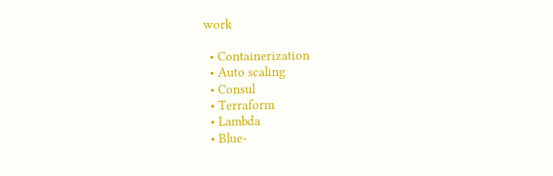work

  • Containerization
  • Auto scaling
  • Consul
  • Terraform
  • Lambda
  • Blue-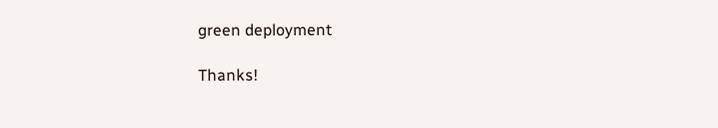green deployment

Thanks!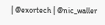| @exortech | @nic_waller